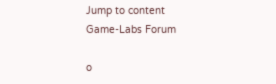Jump to content
Game-Labs Forum

o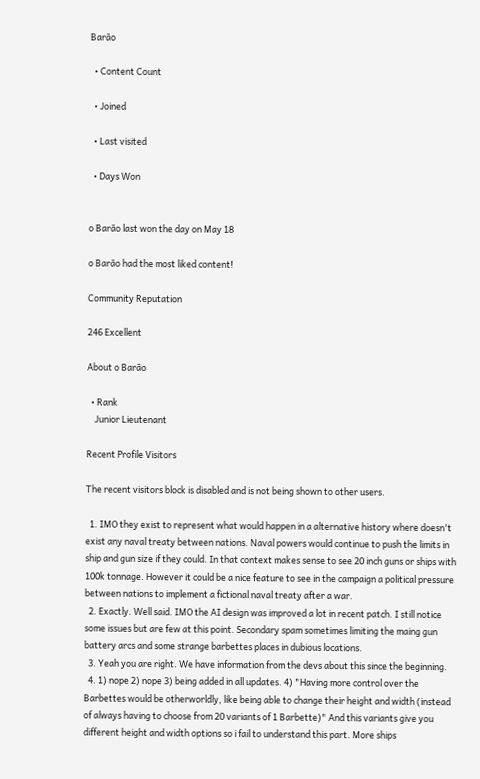Barão

  • Content Count

  • Joined

  • Last visited

  • Days Won


o Barão last won the day on May 18

o Barão had the most liked content!

Community Reputation

246 Excellent

About o Barão

  • Rank
    Junior Lieutenant

Recent Profile Visitors

The recent visitors block is disabled and is not being shown to other users.

  1. IMO they exist to represent what would happen in a alternative history where doesn't exist any naval treaty between nations. Naval powers would continue to push the limits in ship and gun size if they could. In that context makes sense to see 20 inch guns or ships with 100k tonnage. However it could be a nice feature to see in the campaign a political pressure between nations to implement a fictional naval treaty after a war.
  2. Exactly. Well said. IMO the AI design was improved a lot in recent patch. I still notice some issues but are few at this point. Secondary spam sometimes limiting the maing gun battery arcs and some strange barbettes places in dubious locations.
  3. Yeah you are right. We have information from the devs about this since the beginning.
  4. 1) nope 2) nope 3) being added in all updates. 4) "Having more control over the Barbettes would be otherworldly, like being able to change their height and width (instead of always having to choose from 20 variants of 1 Barbette)" And this variants give you different height and width options so i fail to understand this part. More ships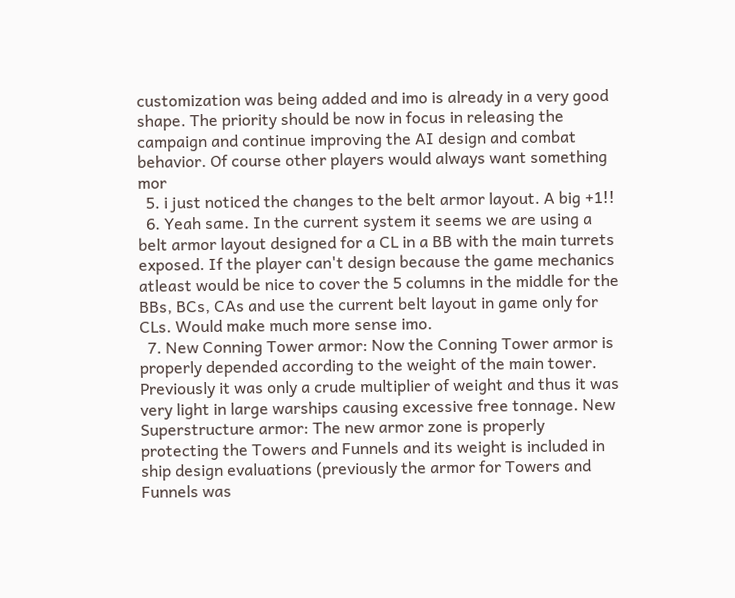customization was being added and imo is already in a very good shape. The priority should be now in focus in releasing the campaign and continue improving the AI design and combat behavior. Of course other players would always want something mor
  5. i just noticed the changes to the belt armor layout. A big +1!!
  6. Yeah same. In the current system it seems we are using a belt armor layout designed for a CL in a BB with the main turrets exposed. If the player can't design because the game mechanics atleast would be nice to cover the 5 columns in the middle for the BBs, BCs, CAs and use the current belt layout in game only for CLs. Would make much more sense imo.
  7. New Conning Tower armor: Now the Conning Tower armor is properly depended according to the weight of the main tower. Previously it was only a crude multiplier of weight and thus it was very light in large warships causing excessive free tonnage. New Superstructure armor: The new armor zone is properly protecting the Towers and Funnels and its weight is included in ship design evaluations (previously the armor for Towers and Funnels was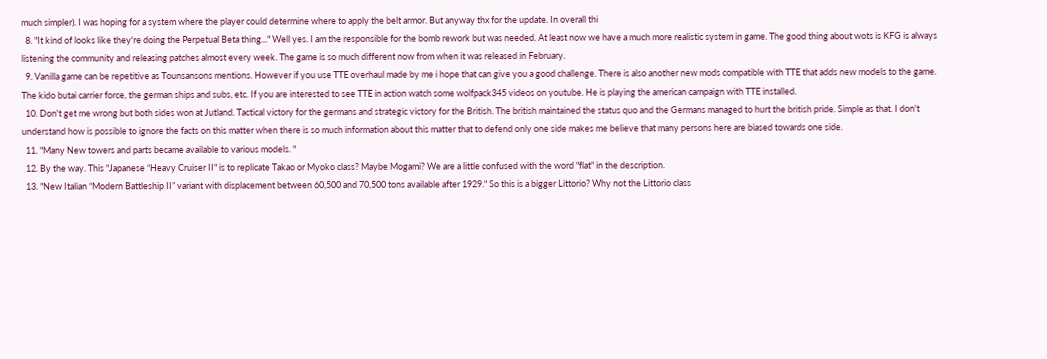much simpler). I was hoping for a system where the player could determine where to apply the belt armor. But anyway thx for the update. In overall thi
  8. "It kind of looks like they're doing the Perpetual Beta thing..." Well yes. I am the responsible for the bomb rework but was needed. At least now we have a much more realistic system in game. The good thing about wots is KFG is always listening the community and releasing patches almost every week. The game is so much different now from when it was released in February.
  9. Vanilla game can be repetitive as Tounsansons mentions. However if you use TTE overhaul made by me i hope that can give you a good challenge. There is also another new mods compatible with TTE that adds new models to the game. The kido butai carrier force, the german ships and subs, etc. If you are interested to see TTE in action watch some wolfpack345 videos on youtube. He is playing the american campaign with TTE installed.
  10. Don't get me wrong but both sides won at Jutland. Tactical victory for the germans and strategic victory for the British. The british maintained the status quo and the Germans managed to hurt the british pride. Simple as that. I don't understand how is possible to ignore the facts on this matter when there is so much information about this matter that to defend only one side makes me believe that many persons here are biased towards one side.
  11. "Many New towers and parts became available to various models. "
  12. By the way. This "Japanese “Heavy Cruiser II" is to replicate Takao or Myoko class? Maybe Mogami? We are a little confused with the word "flat" in the description.
  13. "New Italian “Modern Battleship II” variant with displacement between 60,500 and 70,500 tons available after 1929." So this is a bigger Littorio? Why not the Littorio class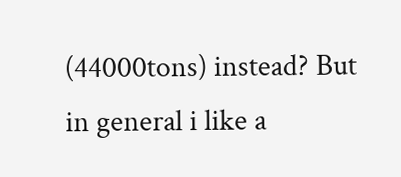(44000tons) instead? But in general i like a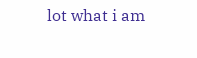lot what i am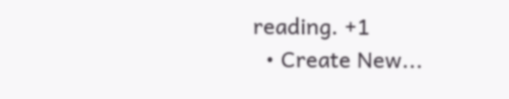reading. +1
  • Create New...